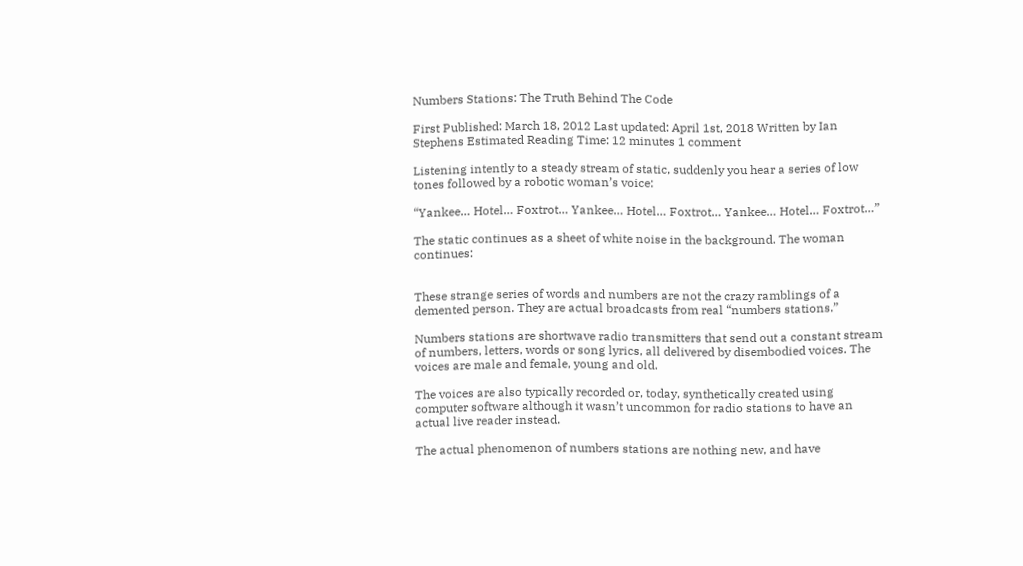Numbers Stations: The Truth Behind The Code

First Published: March 18, 2012 Last updated: April 1st, 2018 Written by Ian Stephens Estimated Reading Time: 12 minutes 1 comment

Listening intently to a steady stream of static, suddenly you hear a series of low tones followed by a robotic woman’s voice:

“Yankee… Hotel… Foxtrot… Yankee… Hotel… Foxtrot… Yankee… Hotel… Foxtrot…”

The static continues as a sheet of white noise in the background. The woman continues:


These strange series of words and numbers are not the crazy ramblings of a demented person. They are actual broadcasts from real “numbers stations.”

Numbers stations are shortwave radio transmitters that send out a constant stream of numbers, letters, words or song lyrics, all delivered by disembodied voices. The voices are male and female, young and old.

The voices are also typically recorded or, today, synthetically created using computer software although it wasn’t uncommon for radio stations to have an actual live reader instead.

The actual phenomenon of numbers stations are nothing new, and have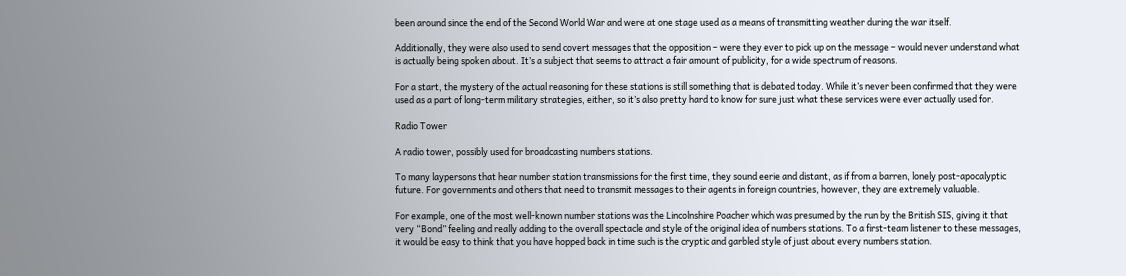been around since the end of the Second World War and were at one stage used as a means of transmitting weather during the war itself.

Additionally, they were also used to send covert messages that the opposition – were they ever to pick up on the message – would never understand what is actually being spoken about. It’s a subject that seems to attract a fair amount of publicity, for a wide spectrum of reasons.

For a start, the mystery of the actual reasoning for these stations is still something that is debated today. While it’s never been confirmed that they were used as a part of long-term military strategies, either, so it’s also pretty hard to know for sure just what these services were ever actually used for.

Radio Tower

A radio tower, possibly used for broadcasting numbers stations.

To many laypersons that hear number station transmissions for the first time, they sound eerie and distant, as if from a barren, lonely post-apocalyptic future. For governments and others that need to transmit messages to their agents in foreign countries, however, they are extremely valuable.

For example, one of the most well-known number stations was the Lincolnshire Poacher which was presumed by the run by the British SIS, giving it that very “Bond” feeling and really adding to the overall spectacle and style of the original idea of numbers stations. To a first-team listener to these messages, it would be easy to think that you have hopped back in time such is the cryptic and garbled style of just about every numbers station.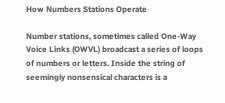How Numbers Stations Operate

Number stations, sometimes called One-Way Voice Links (OWVL) broadcast a series of loops of numbers or letters. Inside the string of seemingly nonsensical characters is a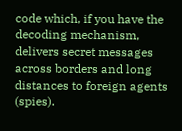code which, if you have the decoding mechanism, delivers secret messages across borders and long distances to foreign agents (spies).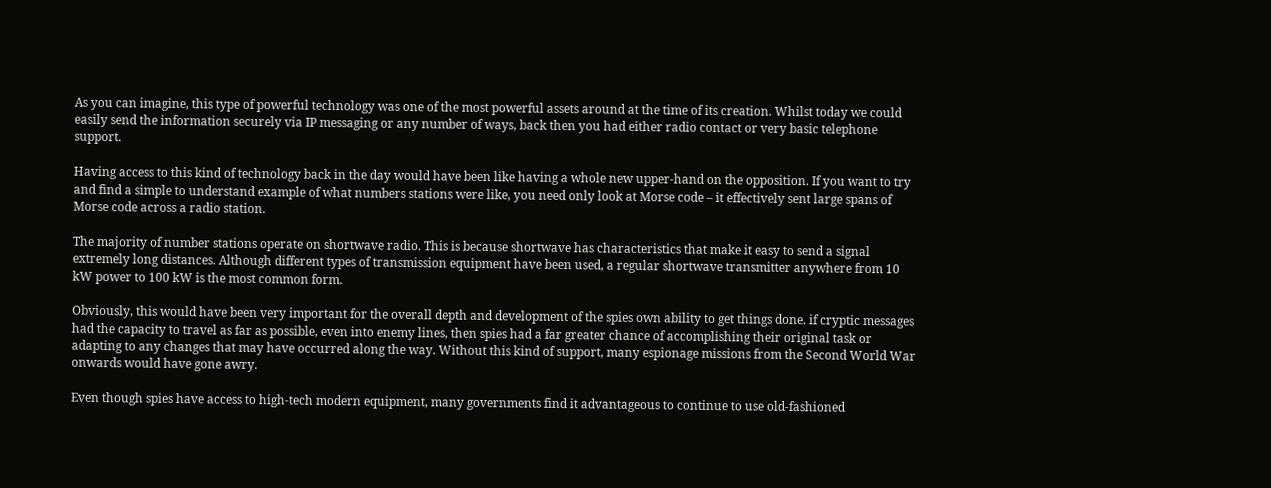As you can imagine, this type of powerful technology was one of the most powerful assets around at the time of its creation. Whilst today we could easily send the information securely via IP messaging or any number of ways, back then you had either radio contact or very basic telephone support.

Having access to this kind of technology back in the day would have been like having a whole new upper-hand on the opposition. If you want to try and find a simple to understand example of what numbers stations were like, you need only look at Morse code – it effectively sent large spans of Morse code across a radio station.

The majority of number stations operate on shortwave radio. This is because shortwave has characteristics that make it easy to send a signal extremely long distances. Although different types of transmission equipment have been used, a regular shortwave transmitter anywhere from 10 kW power to 100 kW is the most common form.

Obviously, this would have been very important for the overall depth and development of the spies own ability to get things done. if cryptic messages had the capacity to travel as far as possible, even into enemy lines, then spies had a far greater chance of accomplishing their original task or adapting to any changes that may have occurred along the way. Without this kind of support, many espionage missions from the Second World War onwards would have gone awry.

Even though spies have access to high-tech modern equipment, many governments find it advantageous to continue to use old-fashioned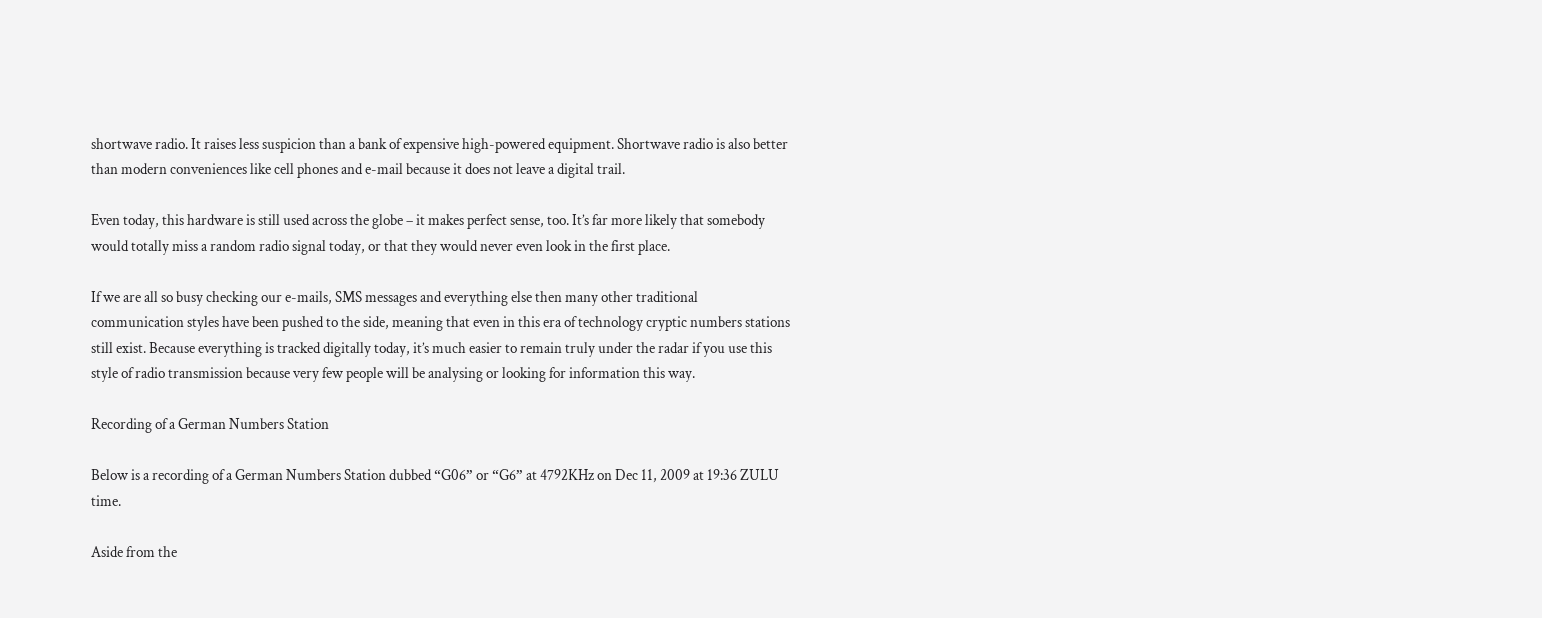shortwave radio. It raises less suspicion than a bank of expensive high-powered equipment. Shortwave radio is also better than modern conveniences like cell phones and e-mail because it does not leave a digital trail.

Even today, this hardware is still used across the globe – it makes perfect sense, too. It’s far more likely that somebody would totally miss a random radio signal today, or that they would never even look in the first place.

If we are all so busy checking our e-mails, SMS messages and everything else then many other traditional communication styles have been pushed to the side, meaning that even in this era of technology cryptic numbers stations still exist. Because everything is tracked digitally today, it’s much easier to remain truly under the radar if you use this style of radio transmission because very few people will be analysing or looking for information this way.

Recording of a German Numbers Station

Below is a recording of a German Numbers Station dubbed “G06” or “G6” at 4792KHz on Dec 11, 2009 at 19:36 ZULU time.

Aside from the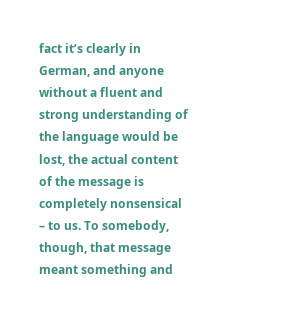fact it’s clearly in German, and anyone without a fluent and strong understanding of the language would be lost, the actual content of the message is completely nonsensical – to us. To somebody, though, that message meant something and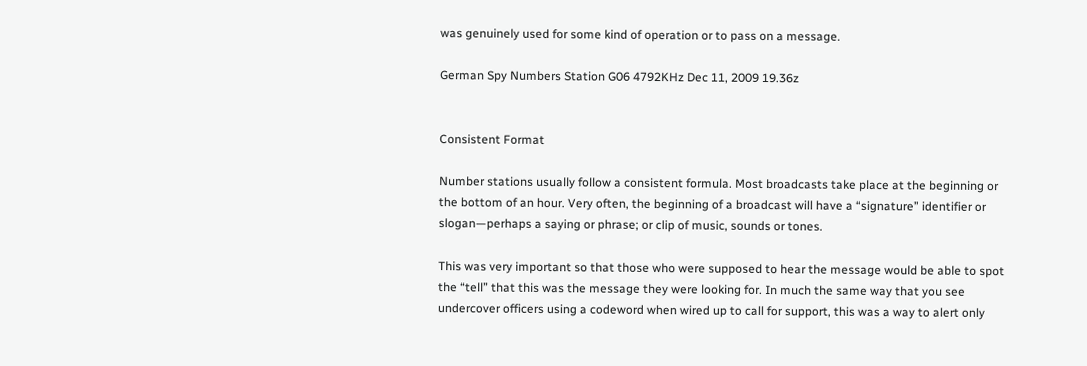was genuinely used for some kind of operation or to pass on a message.

German Spy Numbers Station G06 4792KHz Dec 11, 2009 19.36z


Consistent Format

Number stations usually follow a consistent formula. Most broadcasts take place at the beginning or the bottom of an hour. Very often, the beginning of a broadcast will have a “signature” identifier or slogan—perhaps a saying or phrase; or clip of music, sounds or tones.

This was very important so that those who were supposed to hear the message would be able to spot the “tell” that this was the message they were looking for. In much the same way that you see undercover officers using a codeword when wired up to call for support, this was a way to alert only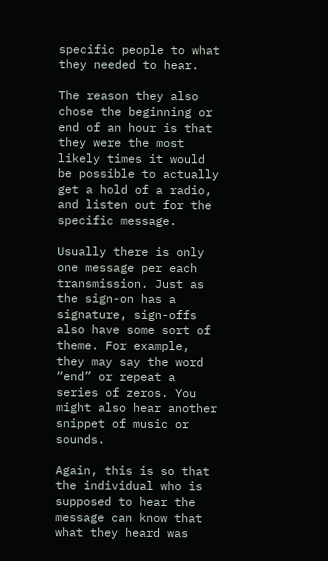specific people to what they needed to hear.

The reason they also chose the beginning or end of an hour is that they were the most likely times it would be possible to actually get a hold of a radio, and listen out for the specific message.

Usually there is only one message per each transmission. Just as the sign-on has a signature, sign-offs also have some sort of theme. For example, they may say the word “end” or repeat a series of zeros. You might also hear another snippet of music or sounds.

Again, this is so that the individual who is supposed to hear the message can know that what they heard was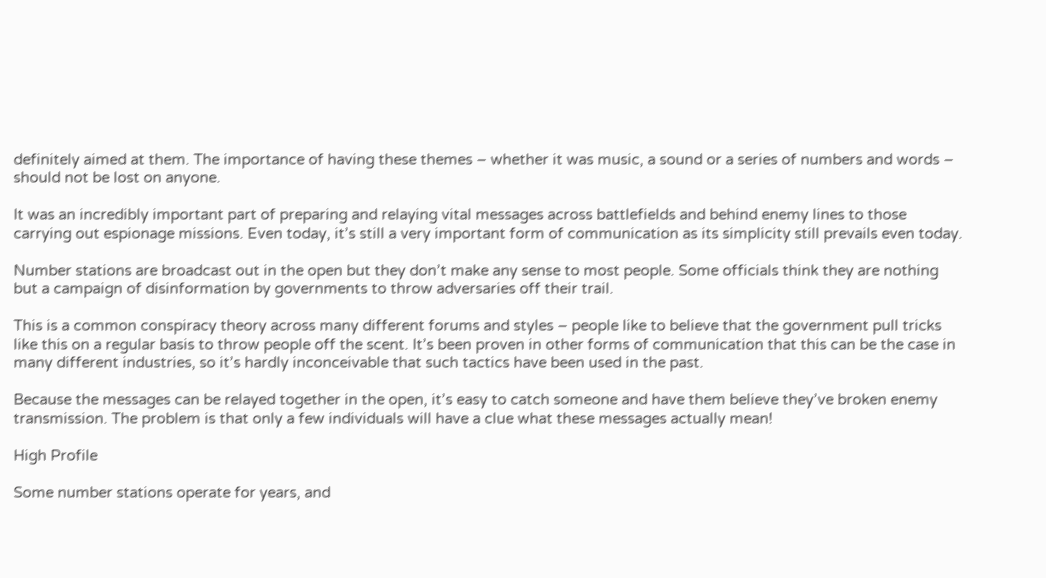definitely aimed at them. The importance of having these themes – whether it was music, a sound or a series of numbers and words – should not be lost on anyone.

It was an incredibly important part of preparing and relaying vital messages across battlefields and behind enemy lines to those carrying out espionage missions. Even today, it’s still a very important form of communication as its simplicity still prevails even today.

Number stations are broadcast out in the open but they don’t make any sense to most people. Some officials think they are nothing but a campaign of disinformation by governments to throw adversaries off their trail.

This is a common conspiracy theory across many different forums and styles – people like to believe that the government pull tricks like this on a regular basis to throw people off the scent. It’s been proven in other forms of communication that this can be the case in many different industries, so it’s hardly inconceivable that such tactics have been used in the past.

Because the messages can be relayed together in the open, it’s easy to catch someone and have them believe they’ve broken enemy transmission. The problem is that only a few individuals will have a clue what these messages actually mean!

High Profile

Some number stations operate for years, and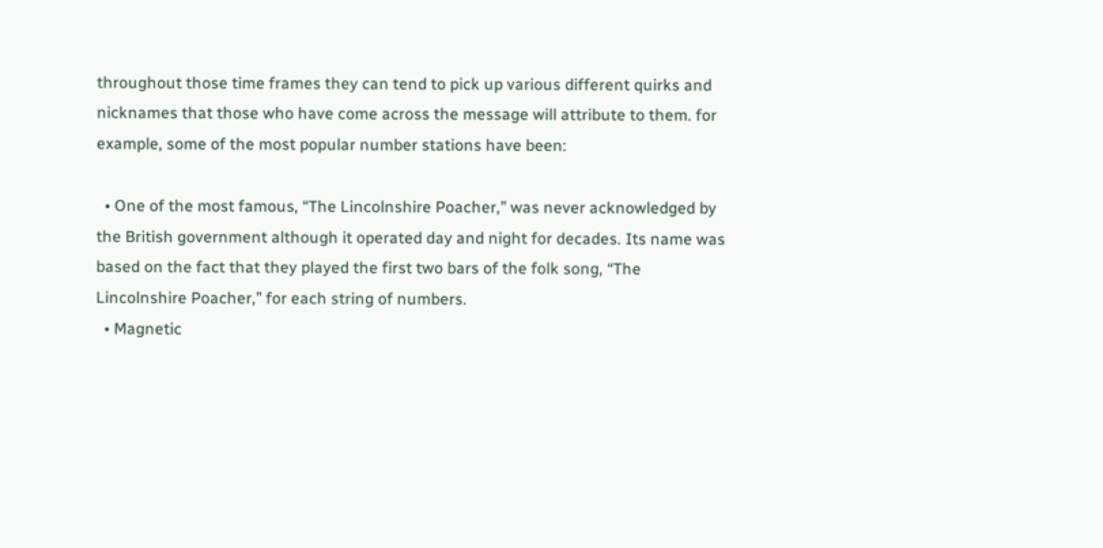throughout those time frames they can tend to pick up various different quirks and nicknames that those who have come across the message will attribute to them. for example, some of the most popular number stations have been:

  • One of the most famous, “The Lincolnshire Poacher,” was never acknowledged by the British government although it operated day and night for decades. Its name was based on the fact that they played the first two bars of the folk song, “The Lincolnshire Poacher,” for each string of numbers.
  • Magnetic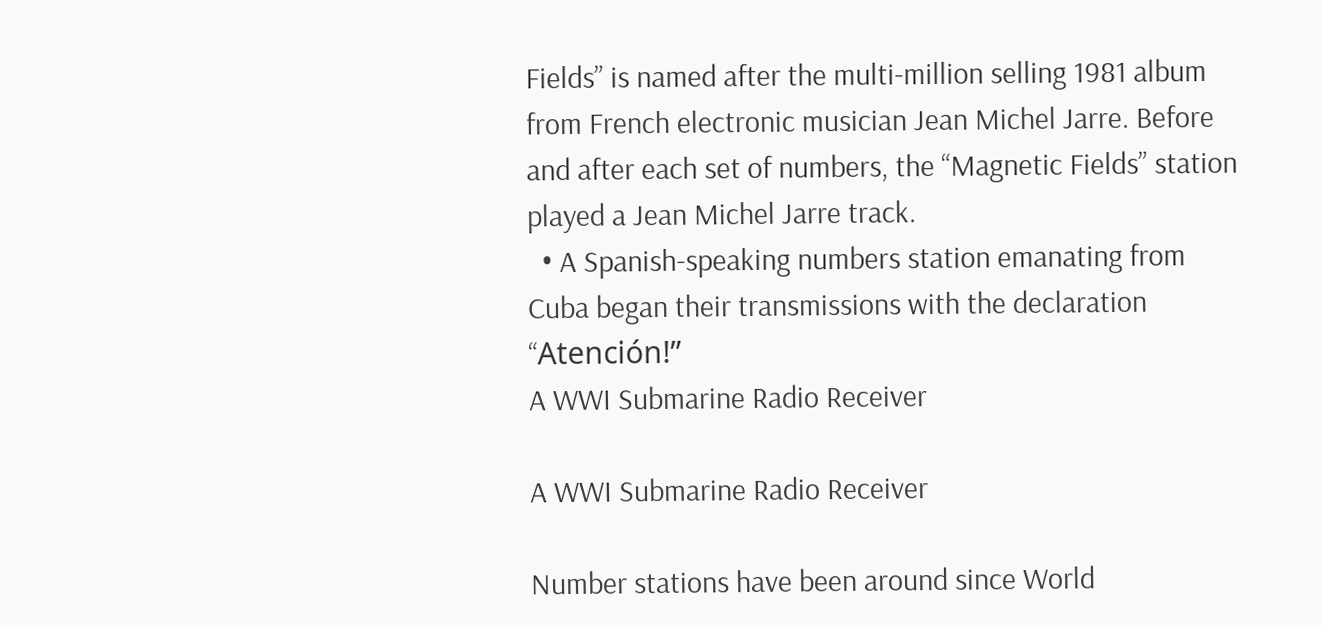Fields” is named after the multi-million selling 1981 album from French electronic musician Jean Michel Jarre. Before and after each set of numbers, the “Magnetic Fields” station played a Jean Michel Jarre track.
  • A Spanish-speaking numbers station emanating from Cuba began their transmissions with the declaration “Atención!”
A WWI Submarine Radio Receiver

A WWI Submarine Radio Receiver

Number stations have been around since World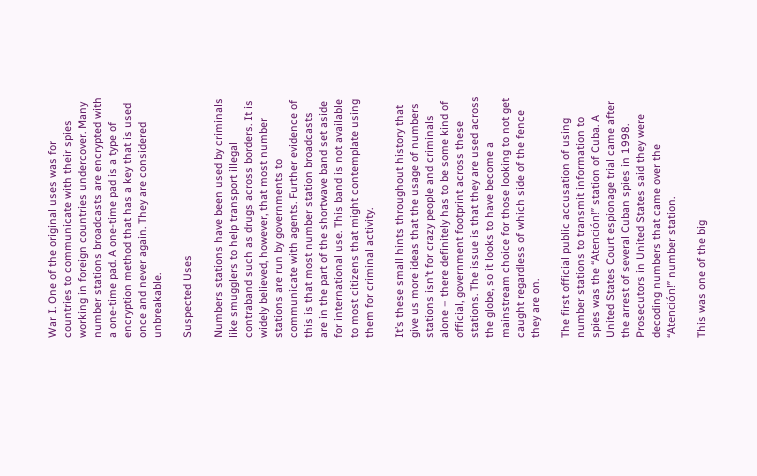War I. One of the original uses was for countries to communicate with their spies working in foreign countries undercover. Many number stations broadcasts are encrypted with a one-time pad. A one-time pad is a type of encryption method that has a key that is used once and never again. They are considered unbreakable.

Suspected Uses

Numbers stations have been used by criminals like smugglers to help transport illegal contraband such as drugs across borders. It is widely believed, however, that most number stations are run by governments to communicate with agents. Further evidence of this is that most number station broadcasts are in the part of the shortwave band set aside for international use. This band is not available to most citizens that might contemplate using them for criminal activity.

It’s these small hints throughout history that give us more ideas that the usage of numbers stations isn’t for crazy people and criminals alone – there definitely has to be some kind of official, government footprint across these stations. The issue is that they are used across the globe, so it looks to have become a mainstream choice for those looking to not get caught regardless of which side of the fence they are on.

The first official public accusation of using number stations to transmit information to spies was the “Atención!” station of Cuba. A United States Court espionage trial came after the arrest of several Cuban spies in 1998. Prosecutors in United States said they were decoding numbers that came over the “Atención!” number station.

This was one of the big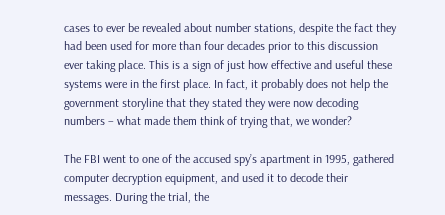cases to ever be revealed about number stations, despite the fact they had been used for more than four decades prior to this discussion ever taking place. This is a sign of just how effective and useful these systems were in the first place. In fact, it probably does not help the government storyline that they stated they were now decoding numbers – what made them think of trying that, we wonder?

The FBI went to one of the accused spy’s apartment in 1995, gathered computer decryption equipment, and used it to decode their messages. During the trial, the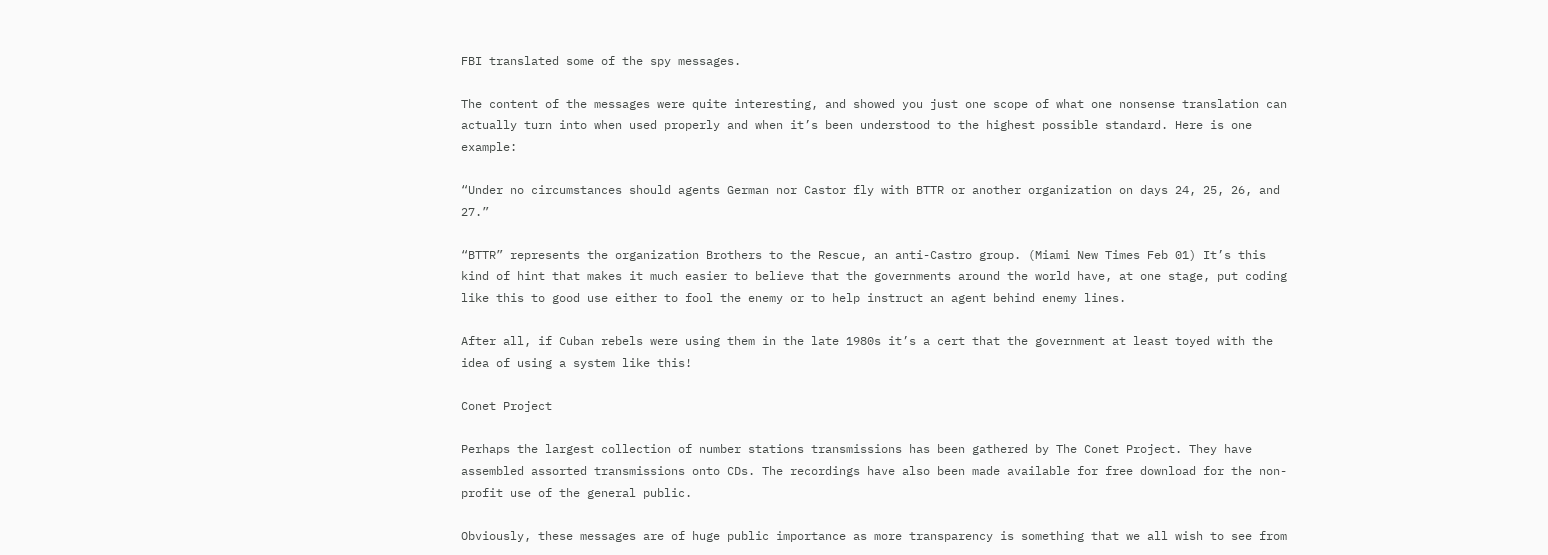FBI translated some of the spy messages.

The content of the messages were quite interesting, and showed you just one scope of what one nonsense translation can actually turn into when used properly and when it’s been understood to the highest possible standard. Here is one example:

“Under no circumstances should agents German nor Castor fly with BTTR or another organization on days 24, 25, 26, and 27.”

“BTTR” represents the organization Brothers to the Rescue, an anti-Castro group. (Miami New Times Feb 01) It’s this kind of hint that makes it much easier to believe that the governments around the world have, at one stage, put coding like this to good use either to fool the enemy or to help instruct an agent behind enemy lines.

After all, if Cuban rebels were using them in the late 1980s it’s a cert that the government at least toyed with the idea of using a system like this!

Conet Project

Perhaps the largest collection of number stations transmissions has been gathered by The Conet Project. They have assembled assorted transmissions onto CDs. The recordings have also been made available for free download for the non-profit use of the general public.

Obviously, these messages are of huge public importance as more transparency is something that we all wish to see from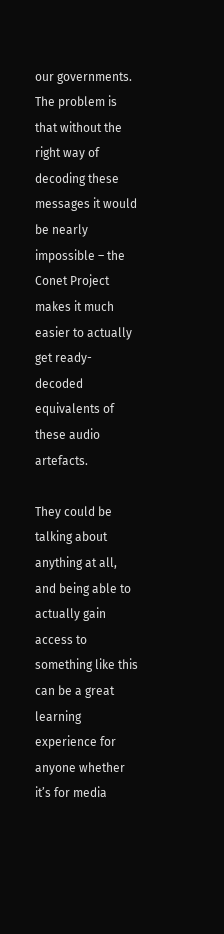our governments. The problem is that without the right way of decoding these messages it would be nearly impossible – the Conet Project makes it much easier to actually get ready-decoded equivalents of these audio artefacts.

They could be talking about anything at all, and being able to actually gain access to something like this can be a great learning experience for anyone whether it’s for media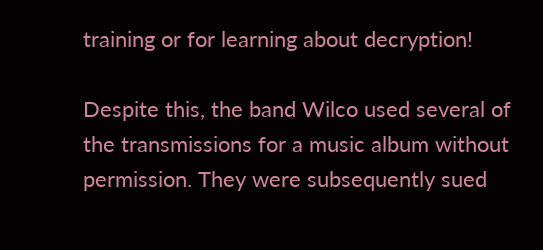training or for learning about decryption!

Despite this, the band Wilco used several of the transmissions for a music album without permission. They were subsequently sued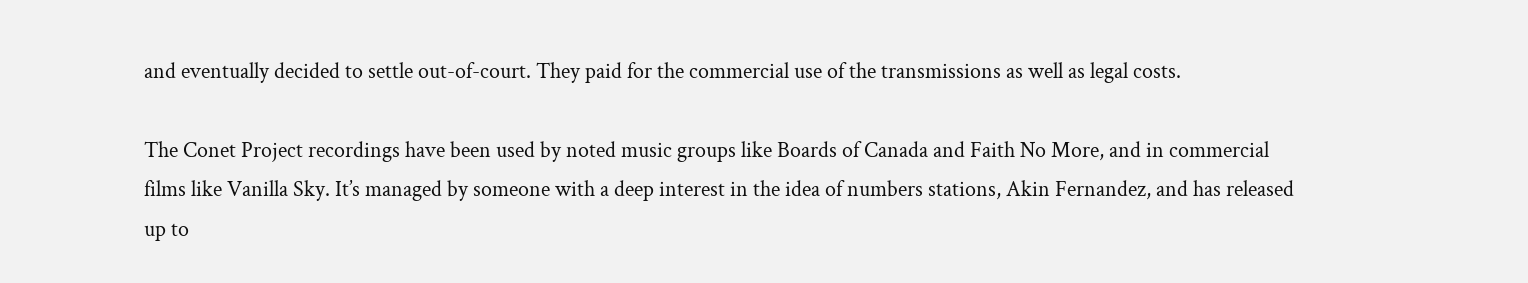and eventually decided to settle out-of-court. They paid for the commercial use of the transmissions as well as legal costs.

The Conet Project recordings have been used by noted music groups like Boards of Canada and Faith No More, and in commercial films like Vanilla Sky. It’s managed by someone with a deep interest in the idea of numbers stations, Akin Fernandez, and has released up to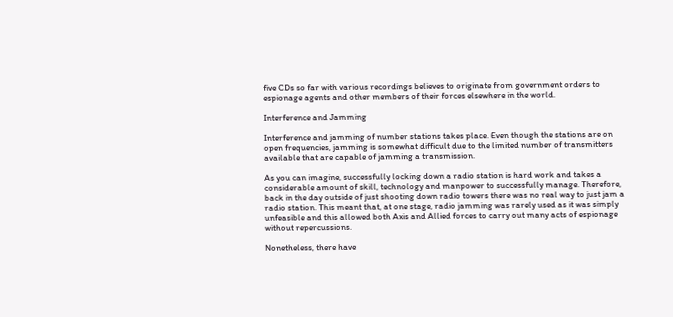five CDs so far with various recordings believes to originate from government orders to espionage agents and other members of their forces elsewhere in the world.

Interference and Jamming

Interference and jamming of number stations takes place. Even though the stations are on open frequencies, jamming is somewhat difficult due to the limited number of transmitters available that are capable of jamming a transmission.

As you can imagine, successfully locking down a radio station is hard work and takes a considerable amount of skill, technology and manpower to successfully manage. Therefore, back in the day outside of just shooting down radio towers there was no real way to just jam a radio station. This meant that, at one stage, radio jamming was rarely used as it was simply unfeasible and this allowed both Axis and Allied forces to carry out many acts of espionage without repercussions.

Nonetheless, there have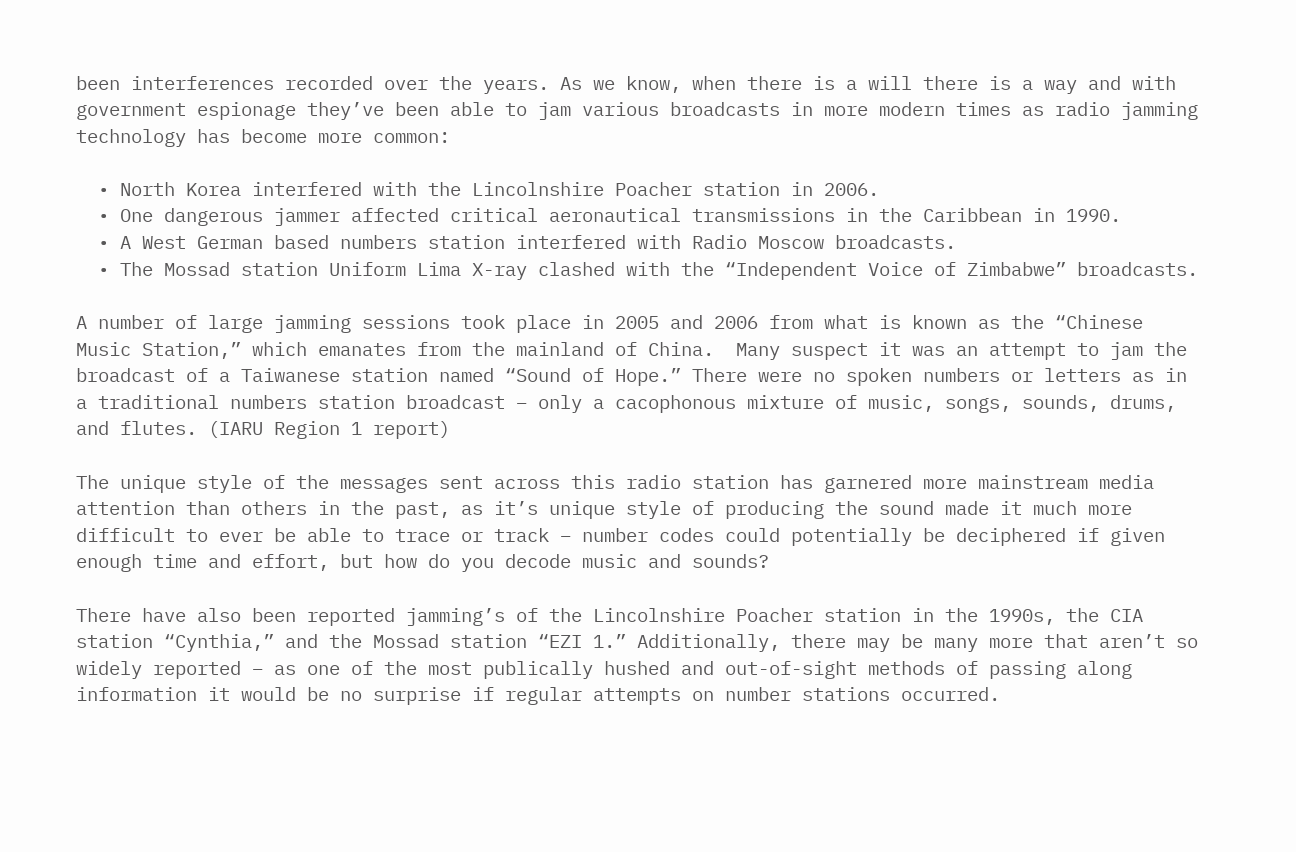been interferences recorded over the years. As we know, when there is a will there is a way and with government espionage they’ve been able to jam various broadcasts in more modern times as radio jamming technology has become more common:

  • North Korea interfered with the Lincolnshire Poacher station in 2006.
  • One dangerous jammer affected critical aeronautical transmissions in the Caribbean in 1990.
  • A West German based numbers station interfered with Radio Moscow broadcasts.
  • The Mossad station Uniform Lima X-ray clashed with the “Independent Voice of Zimbabwe” broadcasts.

A number of large jamming sessions took place in 2005 and 2006 from what is known as the “Chinese Music Station,” which emanates from the mainland of China.  Many suspect it was an attempt to jam the broadcast of a Taiwanese station named “Sound of Hope.” There were no spoken numbers or letters as in a traditional numbers station broadcast – only a cacophonous mixture of music, songs, sounds, drums, and flutes. (IARU Region 1 report)

The unique style of the messages sent across this radio station has garnered more mainstream media attention than others in the past, as it’s unique style of producing the sound made it much more difficult to ever be able to trace or track – number codes could potentially be deciphered if given enough time and effort, but how do you decode music and sounds?

There have also been reported jamming’s of the Lincolnshire Poacher station in the 1990s, the CIA station “Cynthia,” and the Mossad station “EZI 1.” Additionally, there may be many more that aren’t so widely reported – as one of the most publically hushed and out-of-sight methods of passing along information it would be no surprise if regular attempts on number stations occurred.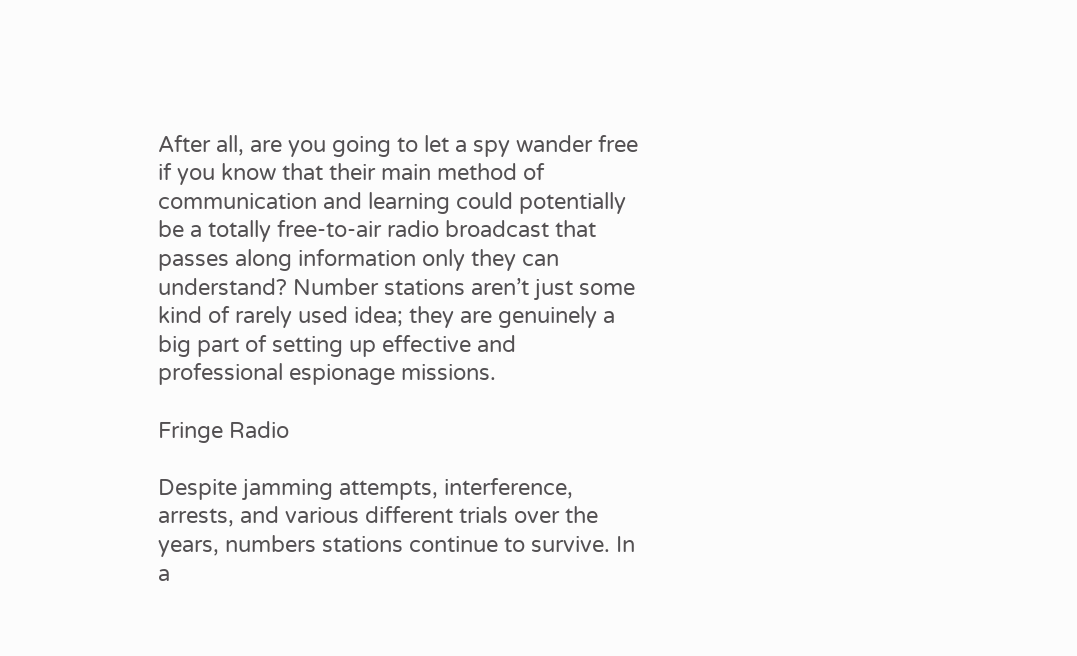After all, are you going to let a spy wander free if you know that their main method of communication and learning could potentially be a totally free-to-air radio broadcast that passes along information only they can understand? Number stations aren’t just some kind of rarely used idea; they are genuinely a big part of setting up effective and professional espionage missions.

Fringe Radio

Despite jamming attempts, interference, arrests, and various different trials over the years, numbers stations continue to survive. In a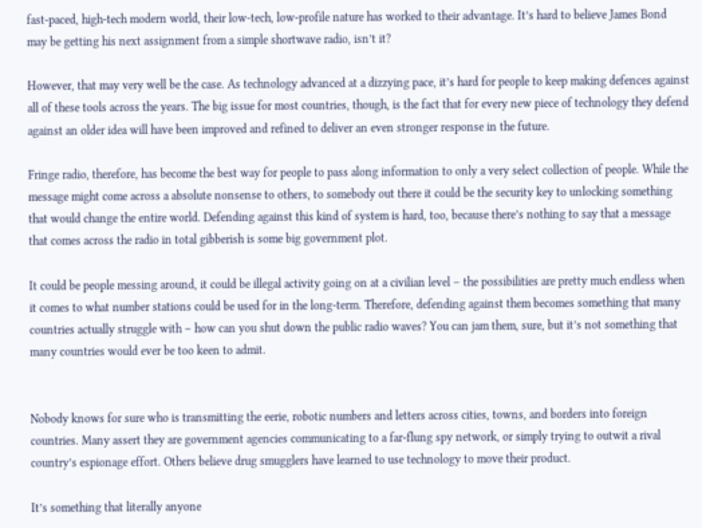fast-paced, high-tech modern world, their low-tech, low-profile nature has worked to their advantage. It’s hard to believe James Bond may be getting his next assignment from a simple shortwave radio, isn’t it?

However, that may very well be the case. As technology advanced at a dizzying pace, it’s hard for people to keep making defences against all of these tools across the years. The big issue for most countries, though, is the fact that for every new piece of technology they defend against an older idea will have been improved and refined to deliver an even stronger response in the future.

Fringe radio, therefore, has become the best way for people to pass along information to only a very select collection of people. While the message might come across a absolute nonsense to others, to somebody out there it could be the security key to unlocking something that would change the entire world. Defending against this kind of system is hard, too, because there’s nothing to say that a message that comes across the radio in total gibberish is some big government plot.

It could be people messing around, it could be illegal activity going on at a civilian level – the possibilities are pretty much endless when it comes to what number stations could be used for in the long-term. Therefore, defending against them becomes something that many countries actually struggle with – how can you shut down the public radio waves? You can jam them, sure, but it’s not something that many countries would ever be too keen to admit.


Nobody knows for sure who is transmitting the eerie, robotic numbers and letters across cities, towns, and borders into foreign countries. Many assert they are government agencies communicating to a far-flung spy network, or simply trying to outwit a rival country’s espionage effort. Others believe drug smugglers have learned to use technology to move their product.

It’s something that literally anyone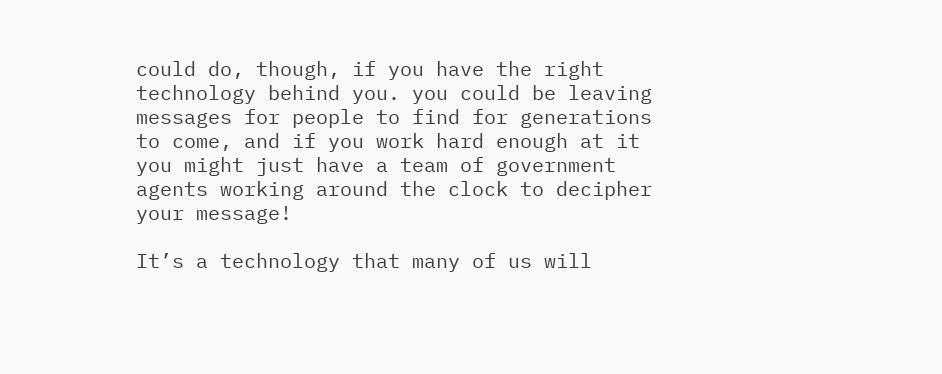could do, though, if you have the right technology behind you. you could be leaving messages for people to find for generations to come, and if you work hard enough at it you might just have a team of government agents working around the clock to decipher your message!

It’s a technology that many of us will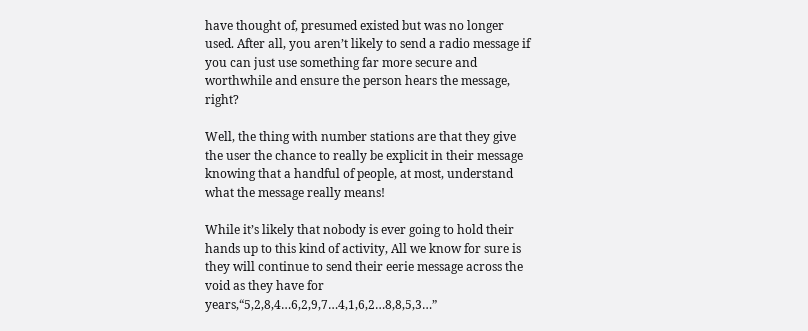have thought of, presumed existed but was no longer used. After all, you aren’t likely to send a radio message if you can just use something far more secure and worthwhile and ensure the person hears the message, right?

Well, the thing with number stations are that they give the user the chance to really be explicit in their message knowing that a handful of people, at most, understand what the message really means!

While it’s likely that nobody is ever going to hold their hands up to this kind of activity, All we know for sure is they will continue to send their eerie message across the void as they have for years,“5,2,8,4…6,2,9,7…4,1,6,2…8,8,5,3…”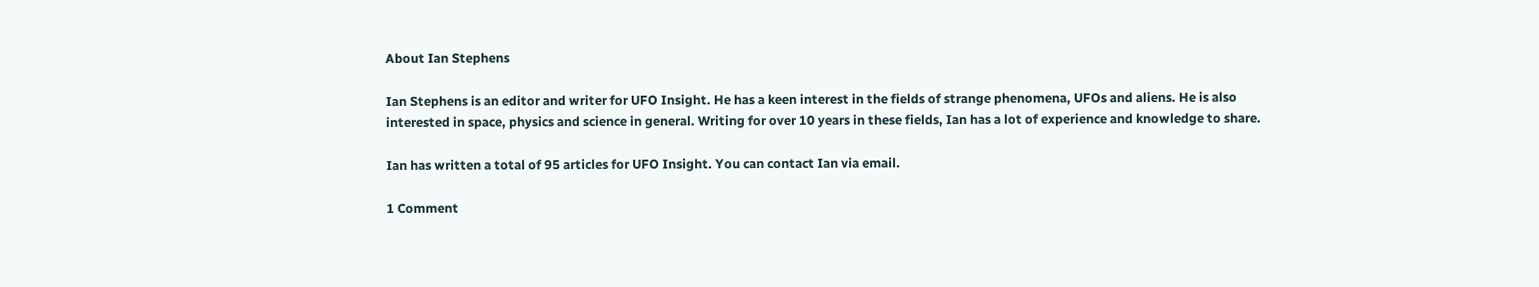About Ian Stephens

Ian Stephens is an editor and writer for UFO Insight. He has a keen interest in the fields of strange phenomena, UFOs and aliens. He is also interested in space, physics and science in general. Writing for over 10 years in these fields, Ian has a lot of experience and knowledge to share.

Ian has written a total of 95 articles for UFO Insight. You can contact Ian via email.

1 Comment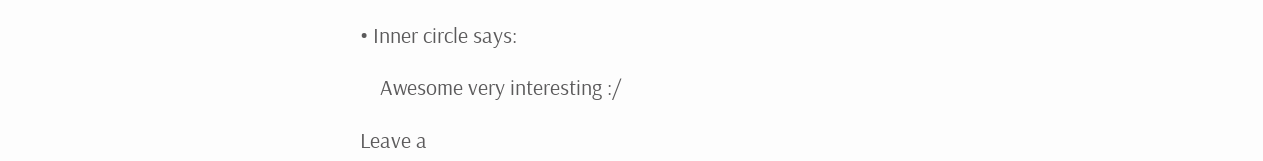• Inner circle says:

    Awesome very interesting :/

Leave a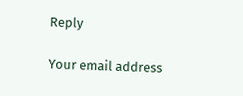Reply

Your email address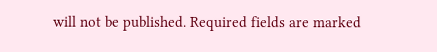will not be published. Required fields are marked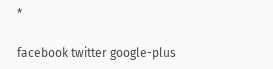*

facebook twitter google-plus